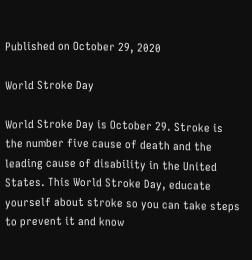Published on October 29, 2020

World Stroke Day

World Stroke Day is October 29. Stroke is the number five cause of death and the leading cause of disability in the United States. This World Stroke Day, educate yourself about stroke so you can take steps to prevent it and know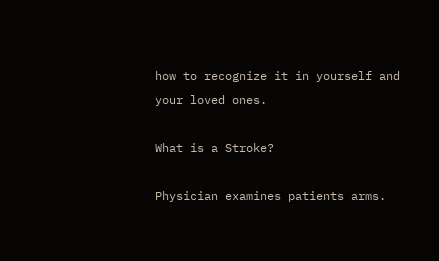how to recognize it in yourself and your loved ones.

What is a Stroke?

Physician examines patients arms.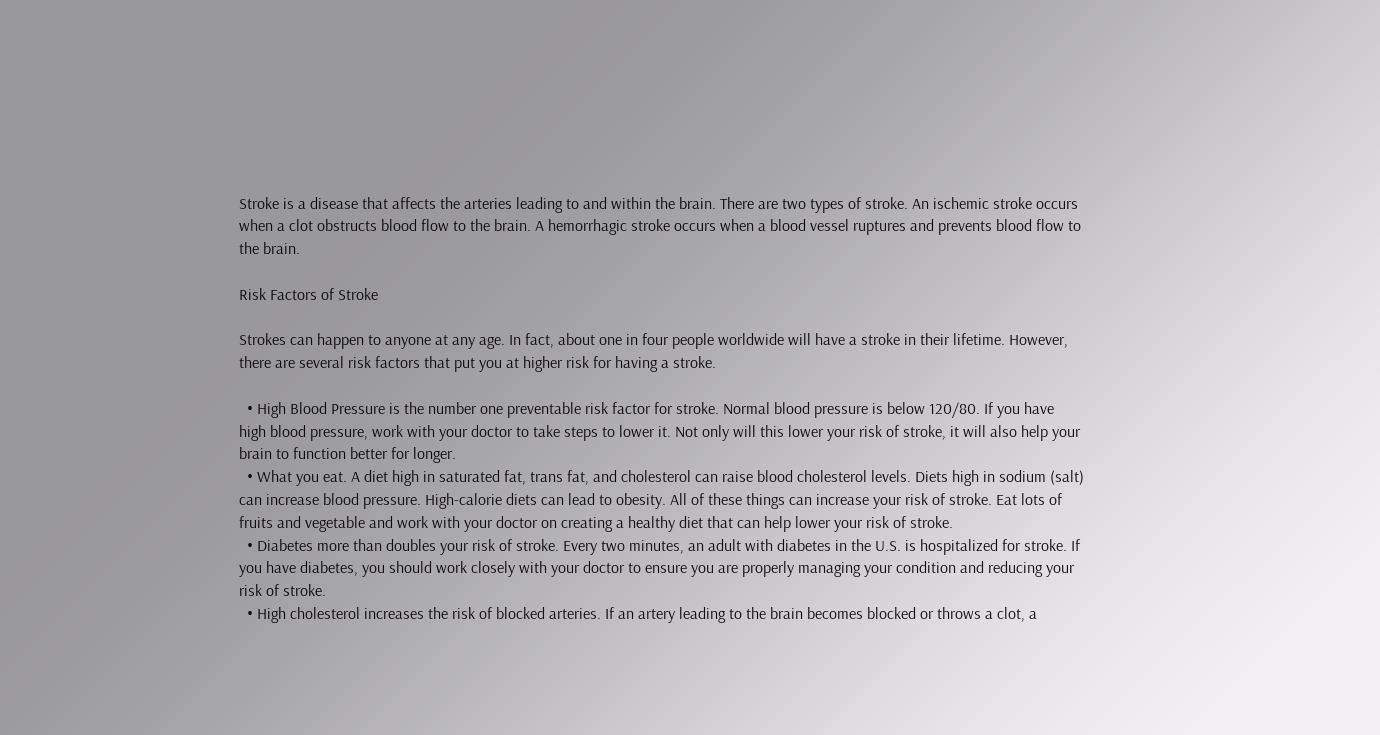Stroke is a disease that affects the arteries leading to and within the brain. There are two types of stroke. An ischemic stroke occurs when a clot obstructs blood flow to the brain. A hemorrhagic stroke occurs when a blood vessel ruptures and prevents blood flow to the brain.

Risk Factors of Stroke

Strokes can happen to anyone at any age. In fact, about one in four people worldwide will have a stroke in their lifetime. However, there are several risk factors that put you at higher risk for having a stroke.

  • High Blood Pressure is the number one preventable risk factor for stroke. Normal blood pressure is below 120/80. If you have high blood pressure, work with your doctor to take steps to lower it. Not only will this lower your risk of stroke, it will also help your brain to function better for longer.
  • What you eat. A diet high in saturated fat, trans fat, and cholesterol can raise blood cholesterol levels. Diets high in sodium (salt) can increase blood pressure. High-calorie diets can lead to obesity. All of these things can increase your risk of stroke. Eat lots of fruits and vegetable and work with your doctor on creating a healthy diet that can help lower your risk of stroke.
  • Diabetes more than doubles your risk of stroke. Every two minutes, an adult with diabetes in the U.S. is hospitalized for stroke. If you have diabetes, you should work closely with your doctor to ensure you are properly managing your condition and reducing your risk of stroke.
  • High cholesterol increases the risk of blocked arteries. If an artery leading to the brain becomes blocked or throws a clot, a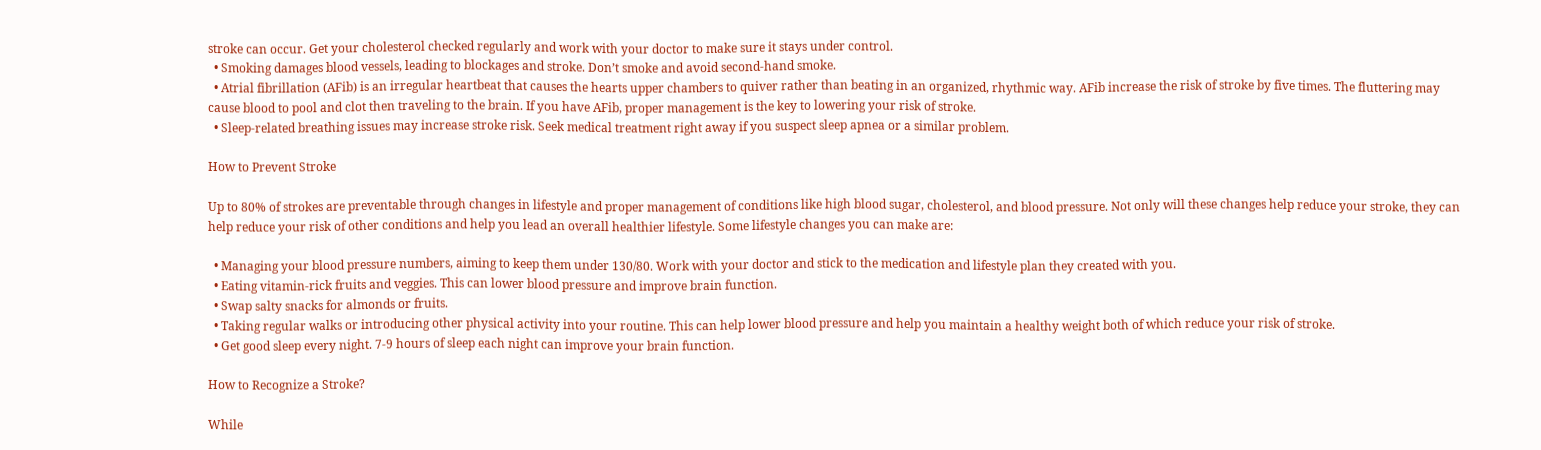stroke can occur. Get your cholesterol checked regularly and work with your doctor to make sure it stays under control.
  • Smoking damages blood vessels, leading to blockages and stroke. Don’t smoke and avoid second-hand smoke.
  • Atrial fibrillation (AFib) is an irregular heartbeat that causes the hearts upper chambers to quiver rather than beating in an organized, rhythmic way. AFib increase the risk of stroke by five times. The fluttering may cause blood to pool and clot then traveling to the brain. If you have AFib, proper management is the key to lowering your risk of stroke.
  • Sleep-related breathing issues may increase stroke risk. Seek medical treatment right away if you suspect sleep apnea or a similar problem.

How to Prevent Stroke

Up to 80% of strokes are preventable through changes in lifestyle and proper management of conditions like high blood sugar, cholesterol, and blood pressure. Not only will these changes help reduce your stroke, they can help reduce your risk of other conditions and help you lead an overall healthier lifestyle. Some lifestyle changes you can make are:

  • Managing your blood pressure numbers, aiming to keep them under 130/80. Work with your doctor and stick to the medication and lifestyle plan they created with you.
  • Eating vitamin-rick fruits and veggies. This can lower blood pressure and improve brain function.
  • Swap salty snacks for almonds or fruits.
  • Taking regular walks or introducing other physical activity into your routine. This can help lower blood pressure and help you maintain a healthy weight both of which reduce your risk of stroke.
  • Get good sleep every night. 7-9 hours of sleep each night can improve your brain function.

How to Recognize a Stroke?

While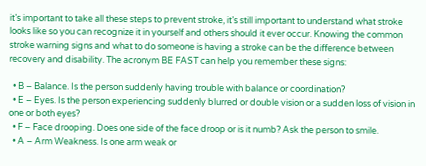it’s important to take all these steps to prevent stroke, it’s still important to understand what stroke looks like so you can recognize it in yourself and others should it ever occur. Knowing the common stroke warning signs and what to do someone is having a stroke can be the difference between recovery and disability. The acronym BE FAST can help you remember these signs:

  • B – Balance. Is the person suddenly having trouble with balance or coordination?
  • E – Eyes. Is the person experiencing suddenly blurred or double vision or a sudden loss of vision in one or both eyes?
  • F – Face drooping. Does one side of the face droop or is it numb? Ask the person to smile.
  • A – Arm Weakness. Is one arm weak or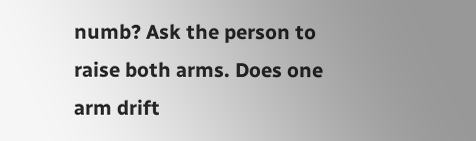numb? Ask the person to raise both arms. Does one arm drift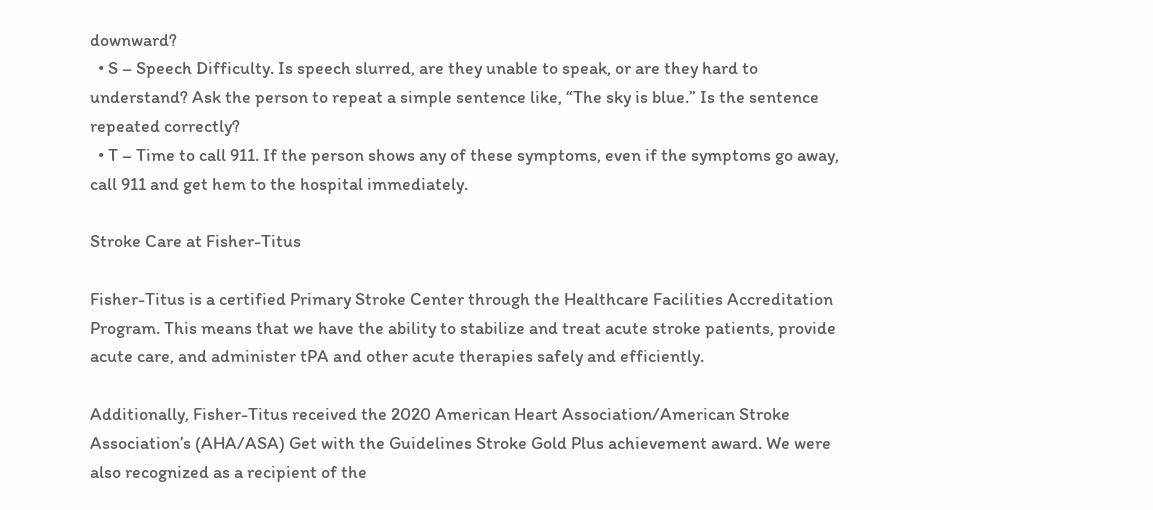downward?
  • S – Speech Difficulty. Is speech slurred, are they unable to speak, or are they hard to understand? Ask the person to repeat a simple sentence like, “The sky is blue.” Is the sentence repeated correctly?
  • T – Time to call 911. If the person shows any of these symptoms, even if the symptoms go away, call 911 and get hem to the hospital immediately.

Stroke Care at Fisher-Titus

Fisher-Titus is a certified Primary Stroke Center through the Healthcare Facilities Accreditation Program. This means that we have the ability to stabilize and treat acute stroke patients, provide acute care, and administer tPA and other acute therapies safely and efficiently.

Additionally, Fisher-Titus received the 2020 American Heart Association/American Stroke Association’s (AHA/ASA) Get with the Guidelines Stroke Gold Plus achievement award. We were also recognized as a recipient of the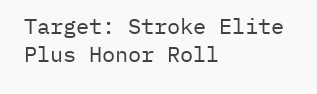Target: Stroke Elite Plus Honor Roll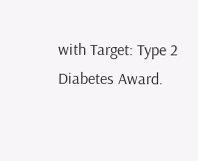with Target: Type 2 Diabetes Award.